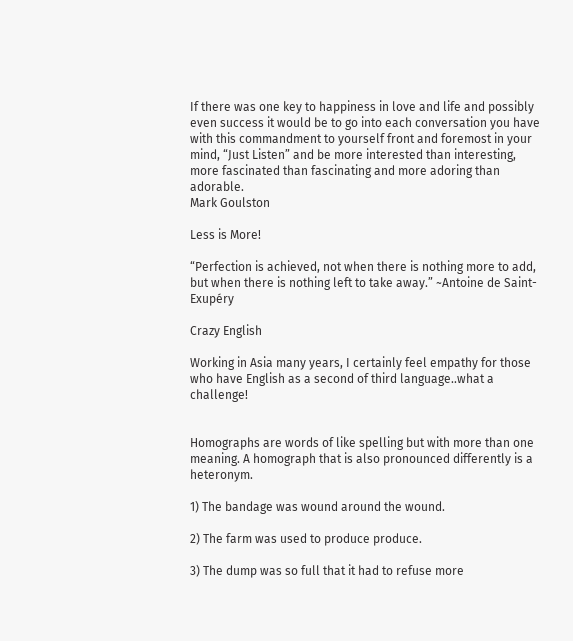If there was one key to happiness in love and life and possibly even success it would be to go into each conversation you have with this commandment to yourself front and foremost in your mind, “Just Listen” and be more interested than interesting, more fascinated than fascinating and more adoring than adorable.
Mark Goulston

Less is More!

“Perfection is achieved, not when there is nothing more to add, but when there is nothing left to take away.” ~Antoine de Saint-Exupéry

Crazy English

Working in Asia many years, I certainly feel empathy for those who have English as a second of third language..what a challenge!


Homographs are words of like spelling but with more than one meaning. A homograph that is also pronounced differently is a heteronym.

1) The bandage was wound around the wound.

2) The farm was used to produce produce.

3) The dump was so full that it had to refuse more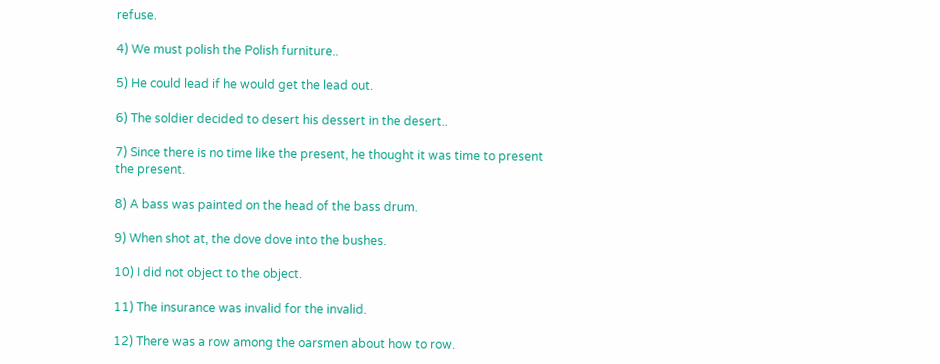refuse.

4) We must polish the Polish furniture..

5) He could lead if he would get the lead out.

6) The soldier decided to desert his dessert in the desert..

7) Since there is no time like the present, he thought it was time to present the present.

8) A bass was painted on the head of the bass drum.

9) When shot at, the dove dove into the bushes.

10) I did not object to the object.

11) The insurance was invalid for the invalid.

12) There was a row among the oarsmen about how to row.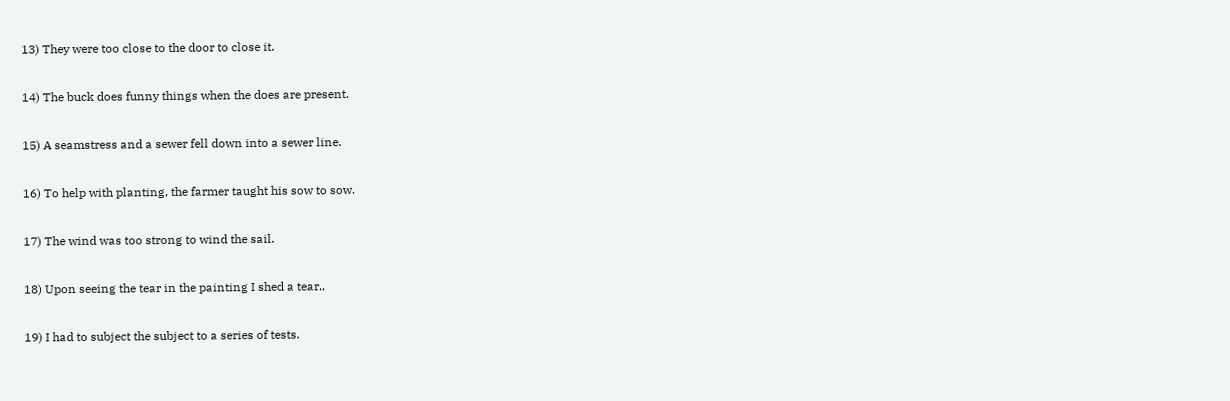13) They were too close to the door to close it.

14) The buck does funny things when the does are present.

15) A seamstress and a sewer fell down into a sewer line.

16) To help with planting, the farmer taught his sow to sow.

17) The wind was too strong to wind the sail.

18) Upon seeing the tear in the painting I shed a tear..

19) I had to subject the subject to a series of tests.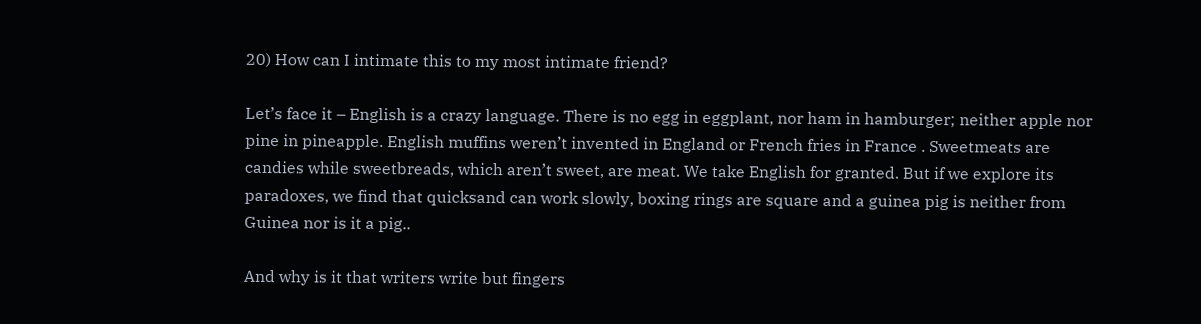20) How can I intimate this to my most intimate friend?

Let’s face it – English is a crazy language. There is no egg in eggplant, nor ham in hamburger; neither apple nor pine in pineapple. English muffins weren’t invented in England or French fries in France . Sweetmeats are candies while sweetbreads, which aren’t sweet, are meat. We take English for granted. But if we explore its paradoxes, we find that quicksand can work slowly, boxing rings are square and a guinea pig is neither from Guinea nor is it a pig..

And why is it that writers write but fingers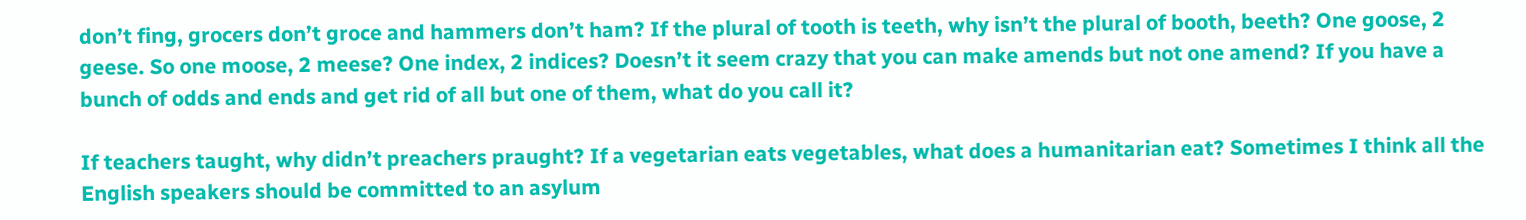don’t fing, grocers don’t groce and hammers don’t ham? If the plural of tooth is teeth, why isn’t the plural of booth, beeth? One goose, 2 geese. So one moose, 2 meese? One index, 2 indices? Doesn’t it seem crazy that you can make amends but not one amend? If you have a bunch of odds and ends and get rid of all but one of them, what do you call it?

If teachers taught, why didn’t preachers praught? If a vegetarian eats vegetables, what does a humanitarian eat? Sometimes I think all the English speakers should be committed to an asylum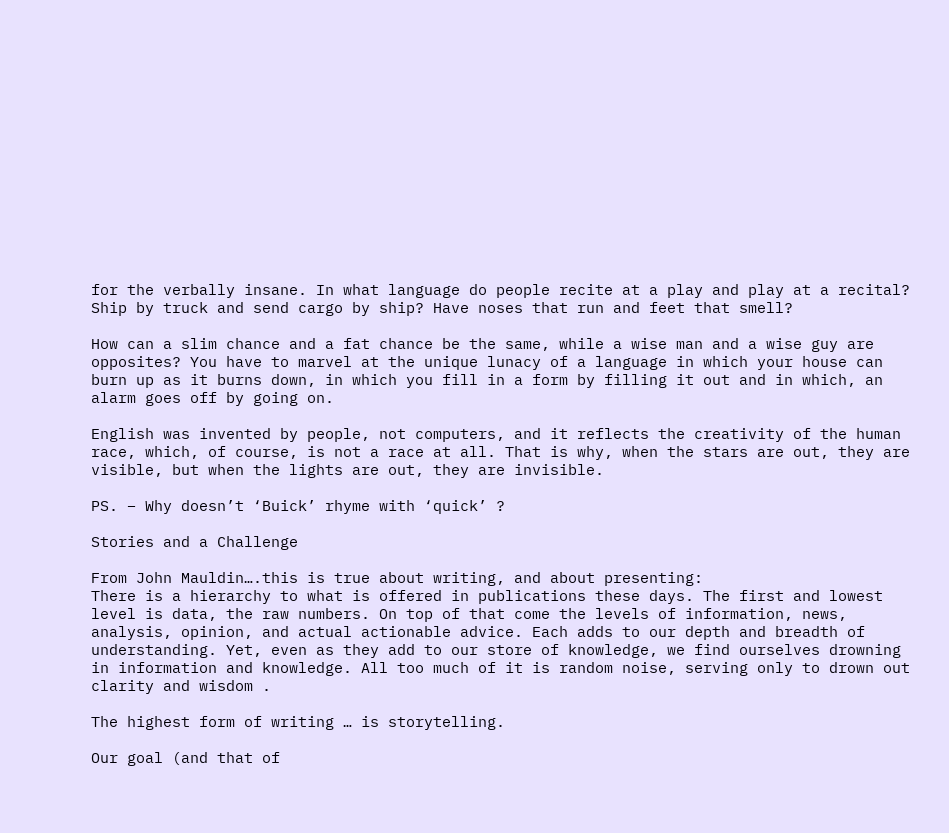for the verbally insane. In what language do people recite at a play and play at a recital? Ship by truck and send cargo by ship? Have noses that run and feet that smell?

How can a slim chance and a fat chance be the same, while a wise man and a wise guy are opposites? You have to marvel at the unique lunacy of a language in which your house can burn up as it burns down, in which you fill in a form by filling it out and in which, an alarm goes off by going on.

English was invented by people, not computers, and it reflects the creativity of the human race, which, of course, is not a race at all. That is why, when the stars are out, they are visible, but when the lights are out, they are invisible.

PS. – Why doesn’t ‘Buick’ rhyme with ‘quick’ ?

Stories and a Challenge

From John Mauldin….this is true about writing, and about presenting:
There is a hierarchy to what is offered in publications these days. The first and lowest level is data, the raw numbers. On top of that come the levels of information, news, analysis, opinion, and actual actionable advice. Each adds to our depth and breadth of understanding. Yet, even as they add to our store of knowledge, we find ourselves drowning in information and knowledge. All too much of it is random noise, serving only to drown out clarity and wisdom .

The highest form of writing … is storytelling.

Our goal (and that of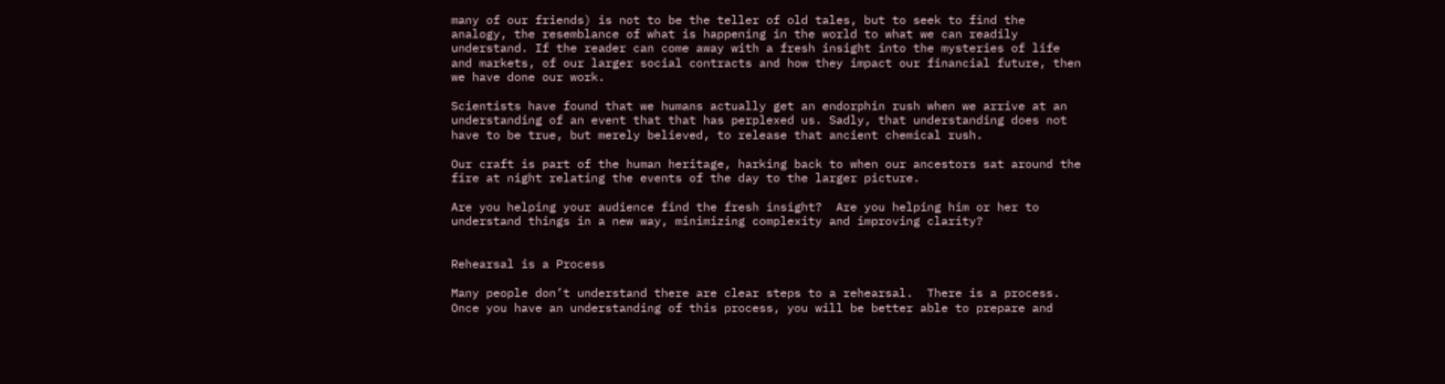many of our friends) is not to be the teller of old tales, but to seek to find the analogy, the resemblance of what is happening in the world to what we can readily understand. If the reader can come away with a fresh insight into the mysteries of life and markets, of our larger social contracts and how they impact our financial future, then we have done our work.

Scientists have found that we humans actually get an endorphin rush when we arrive at an understanding of an event that that has perplexed us. Sadly, that understanding does not have to be true, but merely believed, to release that ancient chemical rush.

Our craft is part of the human heritage, harking back to when our ancestors sat around the fire at night relating the events of the day to the larger picture.

Are you helping your audience find the fresh insight?  Are you helping him or her to understand things in a new way, minimizing complexity and improving clarity?


Rehearsal is a Process

Many people don’t understand there are clear steps to a rehearsal.  There is a process.  Once you have an understanding of this process, you will be better able to prepare and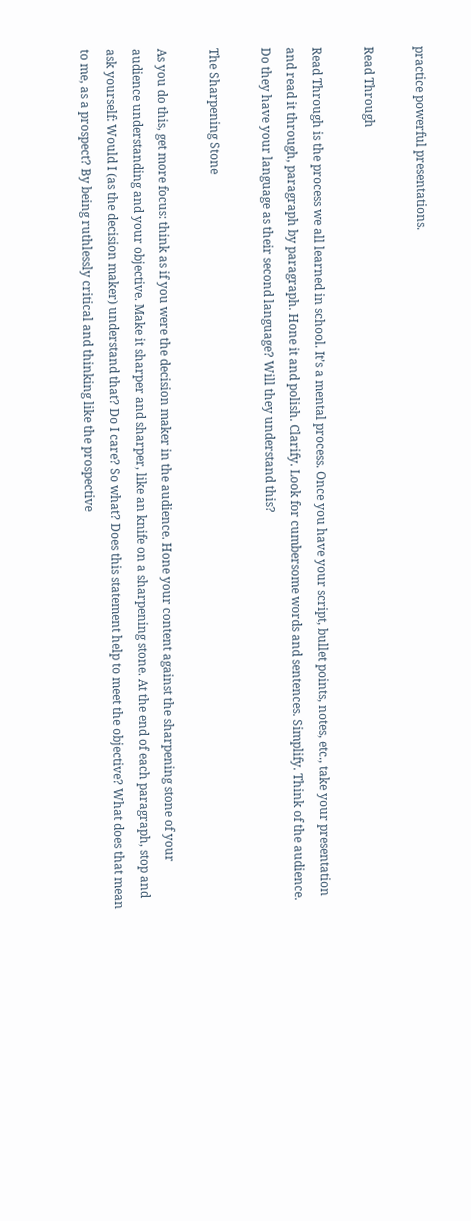practice powerful presentations.

Read Through

Read Through is the process we all learned in school. It’s a mental process. Once you have your script, bullet points, notes, etc., take your presentation and read it through, paragraph by paragraph. Hone it and polish. Clarify. Look for cumbersome words and sentences. Simplify. Think of the audience. Do they have your language as their second language? Will they understand this?

The Sharpening Stone

As you do this, get more focus: think as if you were the decision maker in the audience. Hone your content against the sharpening stone of your audience understanding and your objective. Make it sharper and sharper, like an knife on a sharpening stone. At the end of each paragraph, stop and ask yourself: Would I (as the decision maker) understand that? Do I care? So what? Does this statement help to meet the objective? What does that mean to me, as a prospect? By being ruthlessly critical and thinking like the prospective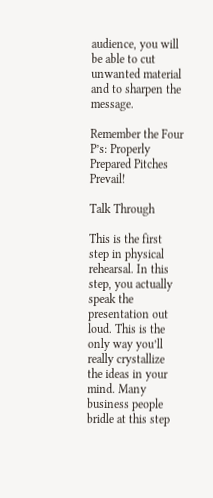audience, you will be able to cut unwanted material and to sharpen the message.

Remember the Four P’s: Properly Prepared Pitches Prevail!

Talk Through

This is the first step in physical rehearsal. In this step, you actually speak the presentation out loud. This is the only way you’ll really crystallize the ideas in your mind. Many business people bridle at this step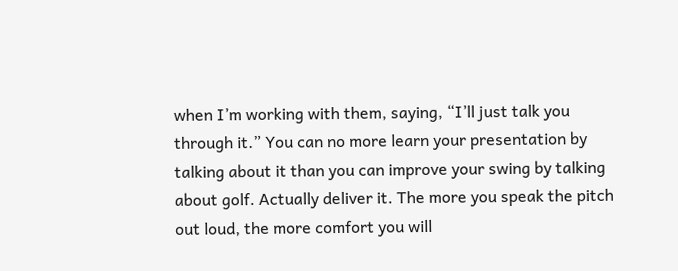when I’m working with them, saying, “I’ll just talk you through it.” You can no more learn your presentation by talking about it than you can improve your swing by talking about golf. Actually deliver it. The more you speak the pitch out loud, the more comfort you will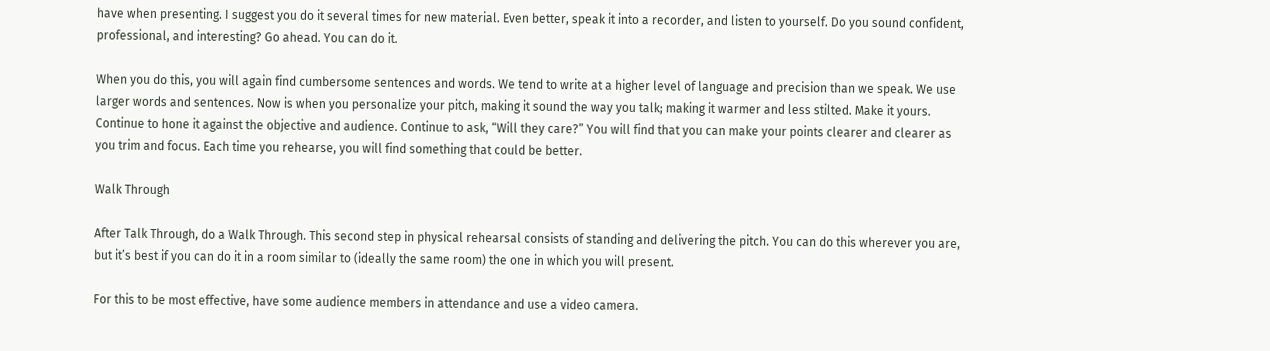have when presenting. I suggest you do it several times for new material. Even better, speak it into a recorder, and listen to yourself. Do you sound confident, professional, and interesting? Go ahead. You can do it.

When you do this, you will again find cumbersome sentences and words. We tend to write at a higher level of language and precision than we speak. We use larger words and sentences. Now is when you personalize your pitch, making it sound the way you talk; making it warmer and less stilted. Make it yours. Continue to hone it against the objective and audience. Continue to ask, “Will they care?” You will find that you can make your points clearer and clearer as you trim and focus. Each time you rehearse, you will find something that could be better.

Walk Through

After Talk Through, do a Walk Through. This second step in physical rehearsal consists of standing and delivering the pitch. You can do this wherever you are, but it’s best if you can do it in a room similar to (ideally the same room) the one in which you will present.

For this to be most effective, have some audience members in attendance and use a video camera.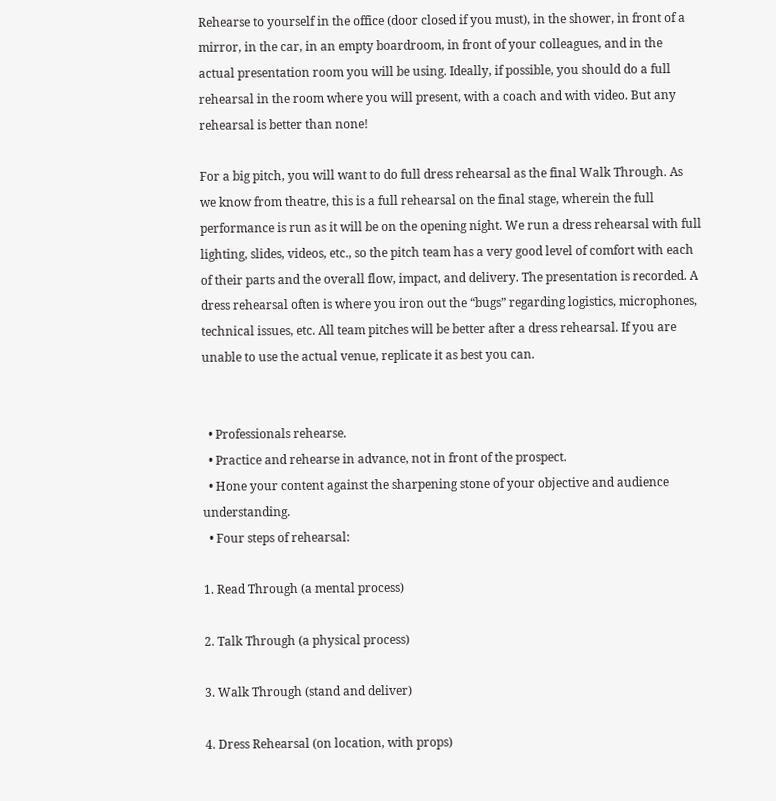Rehearse to yourself in the office (door closed if you must), in the shower, in front of a mirror, in the car, in an empty boardroom, in front of your colleagues, and in the actual presentation room you will be using. Ideally, if possible, you should do a full rehearsal in the room where you will present, with a coach and with video. But any rehearsal is better than none!

For a big pitch, you will want to do full dress rehearsal as the final Walk Through. As we know from theatre, this is a full rehearsal on the final stage, wherein the full performance is run as it will be on the opening night. We run a dress rehearsal with full lighting, slides, videos, etc., so the pitch team has a very good level of comfort with each of their parts and the overall flow, impact, and delivery. The presentation is recorded. A dress rehearsal often is where you iron out the “bugs” regarding logistics, microphones, technical issues, etc. All team pitches will be better after a dress rehearsal. If you are unable to use the actual venue, replicate it as best you can.


  • Professionals rehearse.
  • Practice and rehearse in advance, not in front of the prospect.
  • Hone your content against the sharpening stone of your objective and audience understanding.
  • Four steps of rehearsal:

1. Read Through (a mental process)

2. Talk Through (a physical process)

3. Walk Through (stand and deliver)

4. Dress Rehearsal (on location, with props)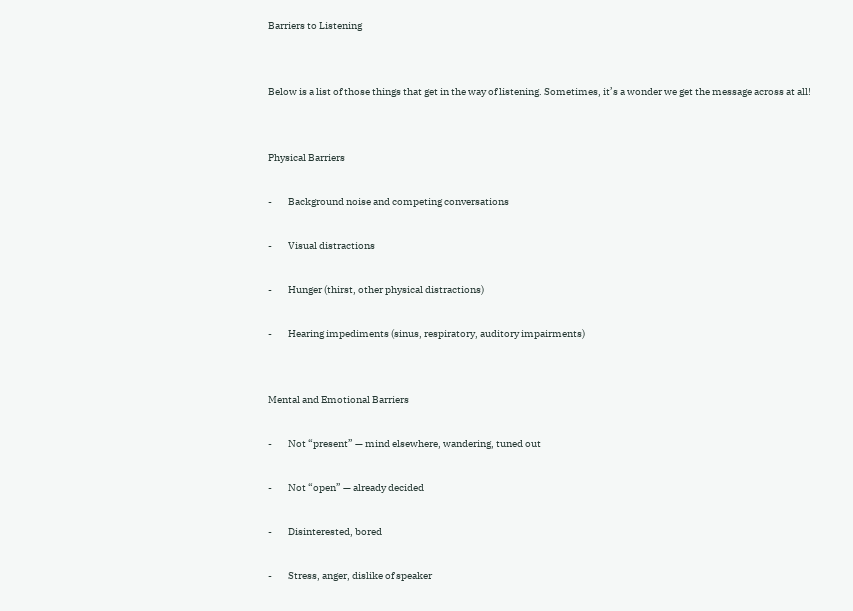Barriers to Listening


Below is a list of those things that get in the way of listening. Sometimes, it’s a wonder we get the message across at all!


Physical Barriers

-        Background noise and competing conversations

-        Visual distractions

-        Hunger (thirst, other physical distractions)

-        Hearing impediments (sinus, respiratory, auditory impairments)


Mental and Emotional Barriers

-        Not “present” — mind elsewhere, wandering, tuned out

-        Not “open” — already decided

-        Disinterested, bored

-        Stress, anger, dislike of speaker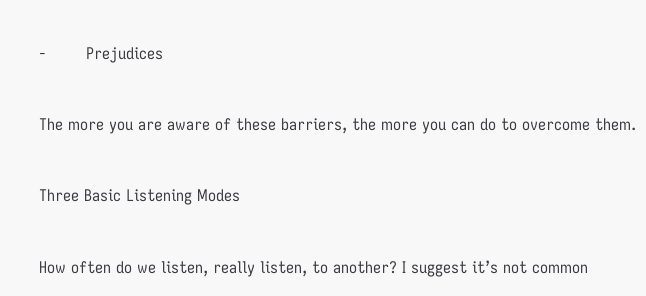-        Prejudices


The more you are aware of these barriers, the more you can do to overcome them.


Three Basic Listening Modes


How often do we listen, really listen, to another? I suggest it’s not common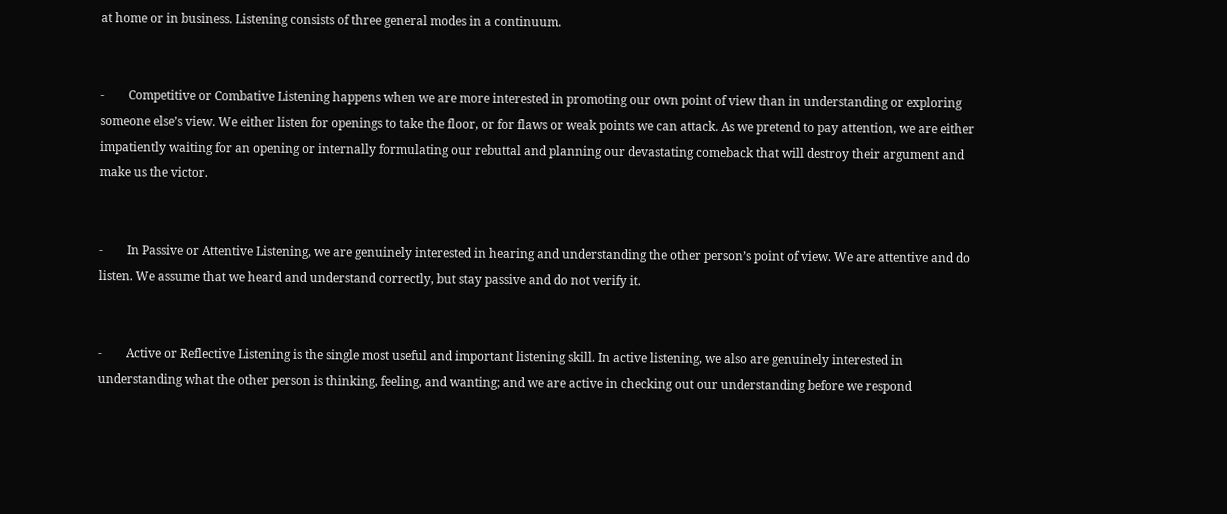at home or in business. Listening consists of three general modes in a continuum.


-        Competitive or Combative Listening happens when we are more interested in promoting our own point of view than in understanding or exploring someone else’s view. We either listen for openings to take the floor, or for flaws or weak points we can attack. As we pretend to pay attention, we are either impatiently waiting for an opening or internally formulating our rebuttal and planning our devastating comeback that will destroy their argument and make us the victor.


-        In Passive or Attentive Listening, we are genuinely interested in hearing and understanding the other person’s point of view. We are attentive and do listen. We assume that we heard and understand correctly, but stay passive and do not verify it.


-        Active or Reflective Listening is the single most useful and important listening skill. In active listening, we also are genuinely interested in understanding what the other person is thinking, feeling, and wanting; and we are active in checking out our understanding before we respond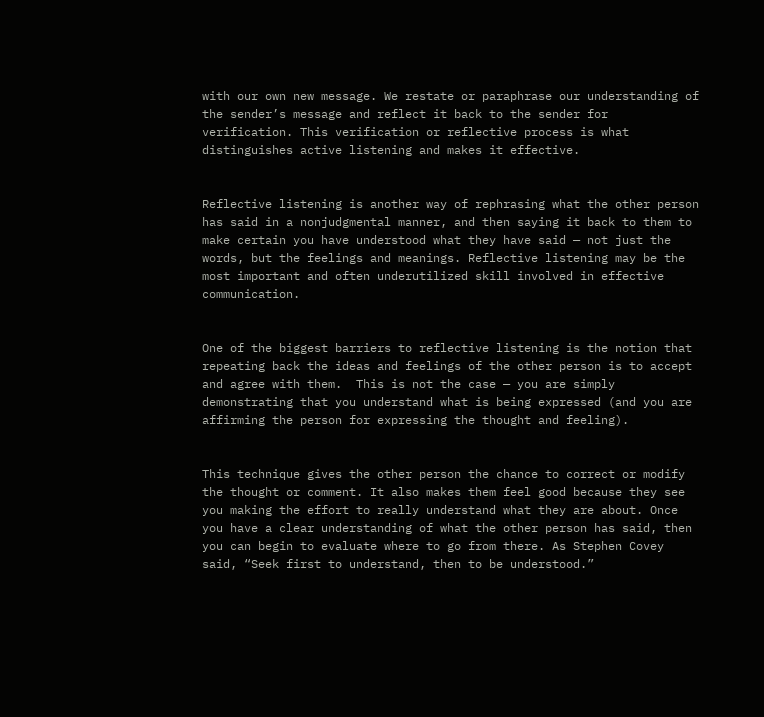with our own new message. We restate or paraphrase our understanding of the sender’s message and reflect it back to the sender for verification. This verification or reflective process is what distinguishes active listening and makes it effective.


Reflective listening is another way of rephrasing what the other person has said in a nonjudgmental manner, and then saying it back to them to make certain you have understood what they have said — not just the words, but the feelings and meanings. Reflective listening may be the most important and often underutilized skill involved in effective communication.


One of the biggest barriers to reflective listening is the notion that repeating back the ideas and feelings of the other person is to accept and agree with them.  This is not the case — you are simply demonstrating that you understand what is being expressed (and you are affirming the person for expressing the thought and feeling).


This technique gives the other person the chance to correct or modify the thought or comment. It also makes them feel good because they see you making the effort to really understand what they are about. Once you have a clear understanding of what the other person has said, then you can begin to evaluate where to go from there. As Stephen Covey said, “Seek first to understand, then to be understood.”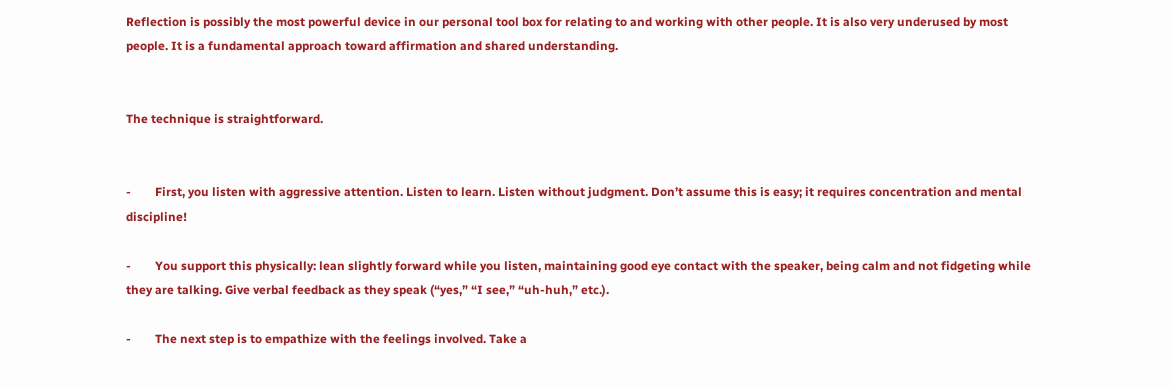Reflection is possibly the most powerful device in our personal tool box for relating to and working with other people. It is also very underused by most people. It is a fundamental approach toward affirmation and shared understanding.


The technique is straightforward.


-        First, you listen with aggressive attention. Listen to learn. Listen without judgment. Don’t assume this is easy; it requires concentration and mental discipline!

-        You support this physically: lean slightly forward while you listen, maintaining good eye contact with the speaker, being calm and not fidgeting while they are talking. Give verbal feedback as they speak (“yes,” “I see,” “uh-huh,” etc.).

-        The next step is to empathize with the feelings involved. Take a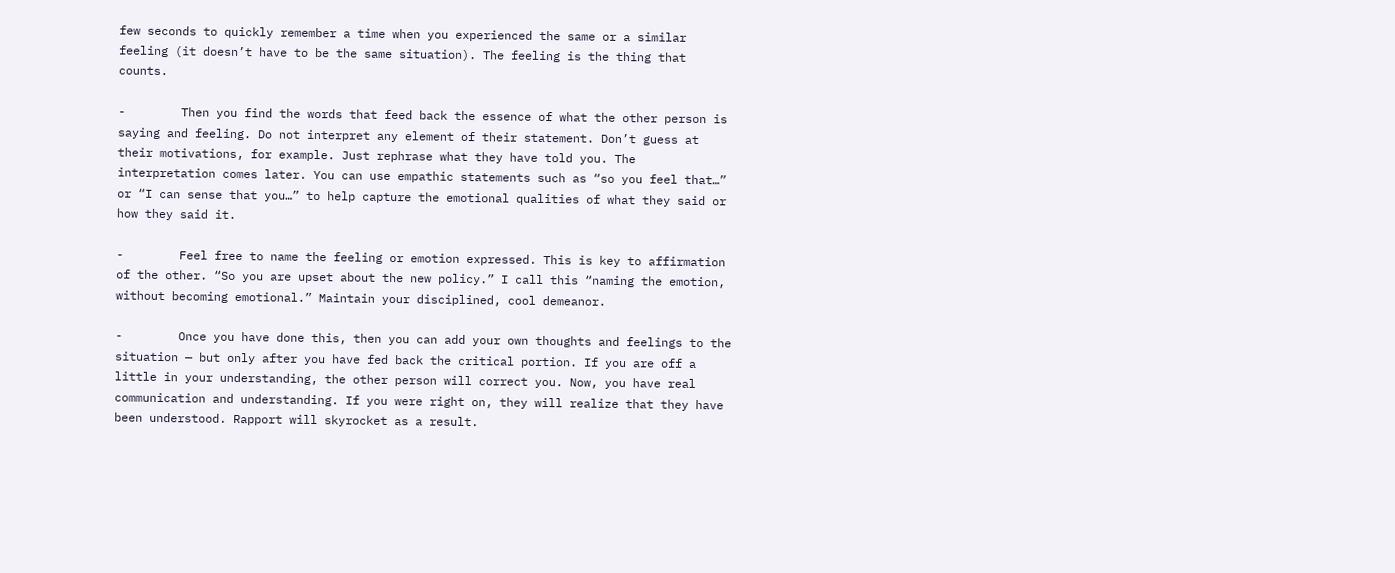few seconds to quickly remember a time when you experienced the same or a similar feeling (it doesn’t have to be the same situation). The feeling is the thing that counts.

-        Then you find the words that feed back the essence of what the other person is saying and feeling. Do not interpret any element of their statement. Don’t guess at their motivations, for example. Just rephrase what they have told you. The interpretation comes later. You can use empathic statements such as “so you feel that…” or “I can sense that you…” to help capture the emotional qualities of what they said or how they said it.

-        Feel free to name the feeling or emotion expressed. This is key to affirmation of the other. “So you are upset about the new policy.” I call this “naming the emotion, without becoming emotional.” Maintain your disciplined, cool demeanor.

-        Once you have done this, then you can add your own thoughts and feelings to the situation — but only after you have fed back the critical portion. If you are off a little in your understanding, the other person will correct you. Now, you have real communication and understanding. If you were right on, they will realize that they have been understood. Rapport will skyrocket as a result.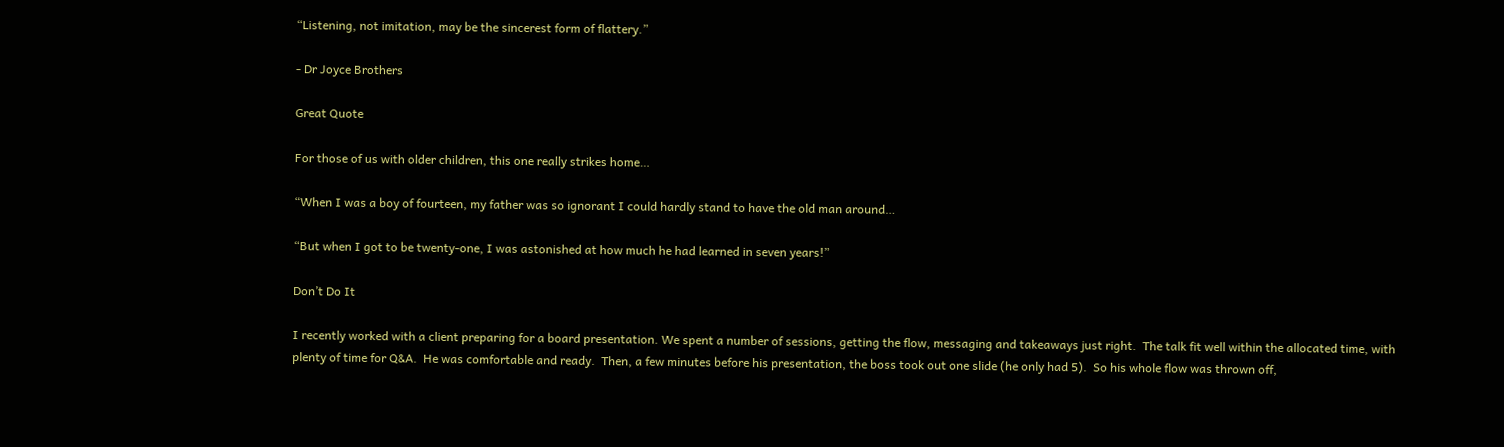“Listening, not imitation, may be the sincerest form of flattery.”

- Dr Joyce Brothers

Great Quote

For those of us with older children, this one really strikes home…

“When I was a boy of fourteen, my father was so ignorant I could hardly stand to have the old man around…

“But when I got to be twenty-one, I was astonished at how much he had learned in seven years!”

Don’t Do It

I recently worked with a client preparing for a board presentation. We spent a number of sessions, getting the flow, messaging and takeaways just right.  The talk fit well within the allocated time, with plenty of time for Q&A.  He was comfortable and ready.  Then, a few minutes before his presentation, the boss took out one slide (he only had 5).  So his whole flow was thrown off,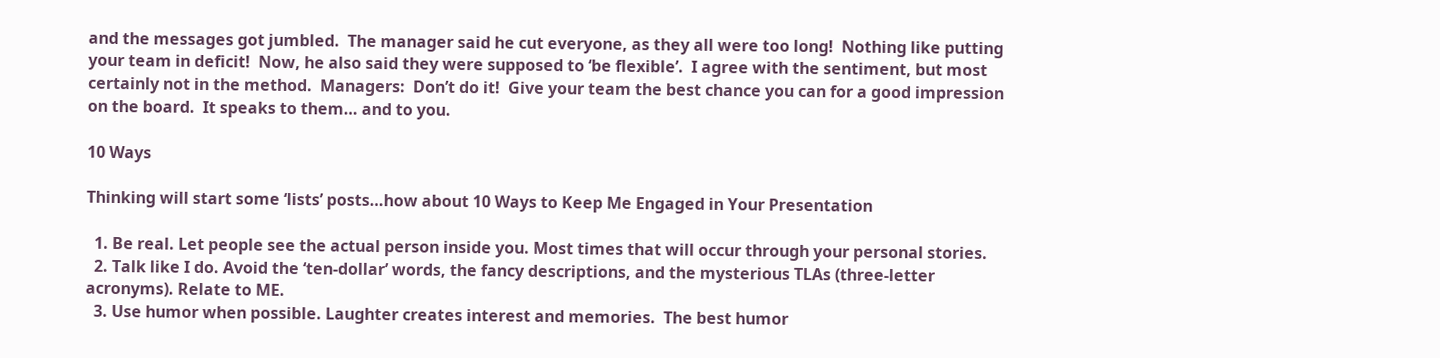and the messages got jumbled.  The manager said he cut everyone, as they all were too long!  Nothing like putting your team in deficit!  Now, he also said they were supposed to ‘be flexible’.  I agree with the sentiment, but most certainly not in the method.  Managers:  Don’t do it!  Give your team the best chance you can for a good impression on the board.  It speaks to them… and to you.

10 Ways

Thinking will start some ‘lists’ posts…how about 10 Ways to Keep Me Engaged in Your Presentation

  1. Be real. Let people see the actual person inside you. Most times that will occur through your personal stories.
  2. Talk like I do. Avoid the ‘ten-dollar’ words, the fancy descriptions, and the mysterious TLAs (three-letter acronyms). Relate to ME.
  3. Use humor when possible. Laughter creates interest and memories.  The best humor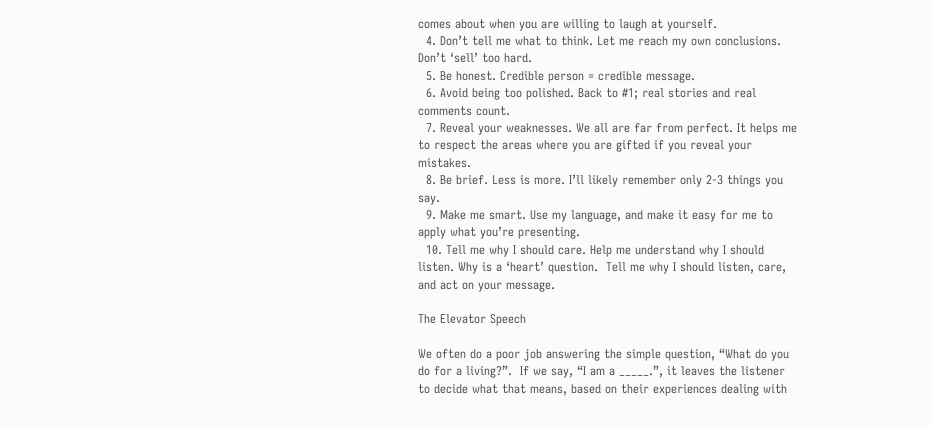comes about when you are willing to laugh at yourself.
  4. Don’t tell me what to think. Let me reach my own conclusions. Don’t ‘sell’ too hard.
  5. Be honest. Credible person = credible message.
  6. Avoid being too polished. Back to #1; real stories and real comments count.
  7. Reveal your weaknesses. We all are far from perfect. It helps me to respect the areas where you are gifted if you reveal your mistakes.
  8. Be brief. Less is more. I’ll likely remember only 2-3 things you say.
  9. Make me smart. Use my language, and make it easy for me to apply what you’re presenting.
  10. Tell me why I should care. Help me understand why I should listen. Why is a ‘heart’ question.  Tell me why I should listen, care, and act on your message.

The Elevator Speech

We often do a poor job answering the simple question, “What do you do for a living?”.  If we say, “I am a _____.”, it leaves the listener to decide what that means, based on their experiences dealing with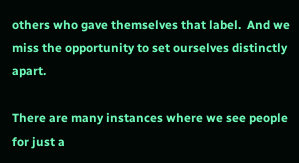others who gave themselves that label.  And we miss the opportunity to set ourselves distinctly apart.

There are many instances where we see people for just a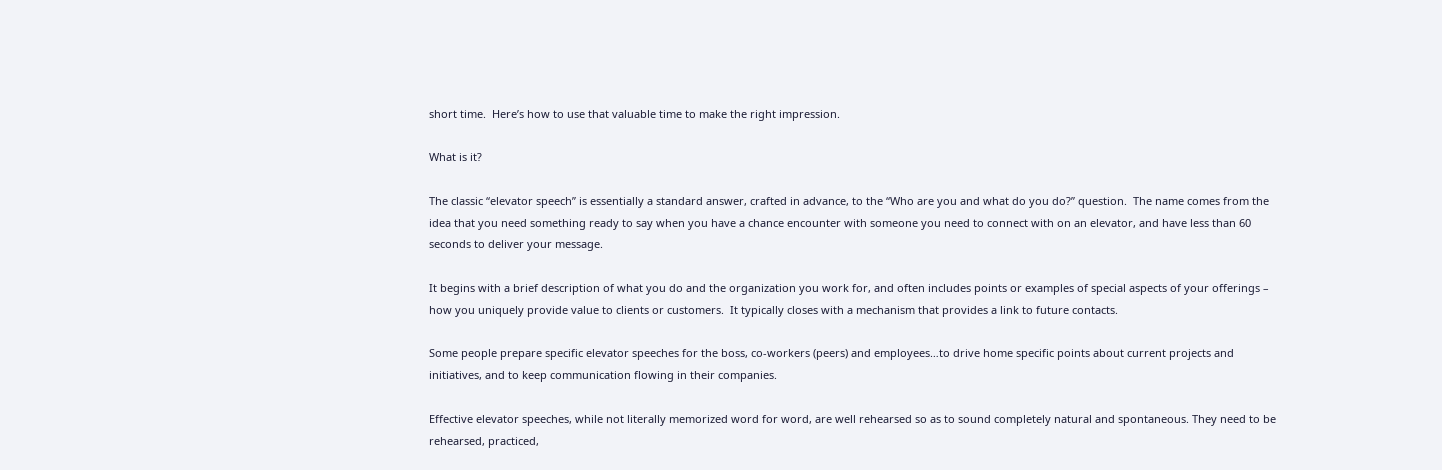short time.  Here’s how to use that valuable time to make the right impression.

What is it?

The classic “elevator speech” is essentially a standard answer, crafted in advance, to the “Who are you and what do you do?” question.  The name comes from the idea that you need something ready to say when you have a chance encounter with someone you need to connect with on an elevator, and have less than 60 seconds to deliver your message.

It begins with a brief description of what you do and the organization you work for, and often includes points or examples of special aspects of your offerings – how you uniquely provide value to clients or customers.  It typically closes with a mechanism that provides a link to future contacts.

Some people prepare specific elevator speeches for the boss, co-workers (peers) and employees…to drive home specific points about current projects and initiatives, and to keep communication flowing in their companies.

Effective elevator speeches, while not literally memorized word for word, are well rehearsed so as to sound completely natural and spontaneous. They need to be rehearsed, practiced,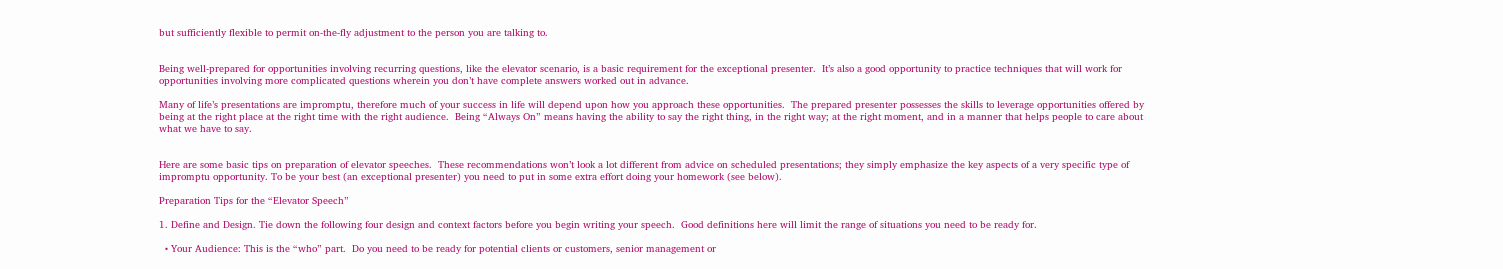but sufficiently flexible to permit on-the-fly adjustment to the person you are talking to.


Being well-prepared for opportunities involving recurring questions, like the elevator scenario, is a basic requirement for the exceptional presenter.  It’s also a good opportunity to practice techniques that will work for opportunities involving more complicated questions wherein you don’t have complete answers worked out in advance.

Many of life’s presentations are impromptu, therefore much of your success in life will depend upon how you approach these opportunities.  The prepared presenter possesses the skills to leverage opportunities offered by being at the right place at the right time with the right audience.  Being “Always On” means having the ability to say the right thing, in the right way; at the right moment, and in a manner that helps people to care about what we have to say.


Here are some basic tips on preparation of elevator speeches.  These recommendations won’t look a lot different from advice on scheduled presentations; they simply emphasize the key aspects of a very specific type of impromptu opportunity. To be your best (an exceptional presenter) you need to put in some extra effort doing your homework (see below).

Preparation Tips for the “Elevator Speech”

1. Define and Design. Tie down the following four design and context factors before you begin writing your speech.  Good definitions here will limit the range of situations you need to be ready for.

  • Your Audience: This is the “who” part.  Do you need to be ready for potential clients or customers, senior management or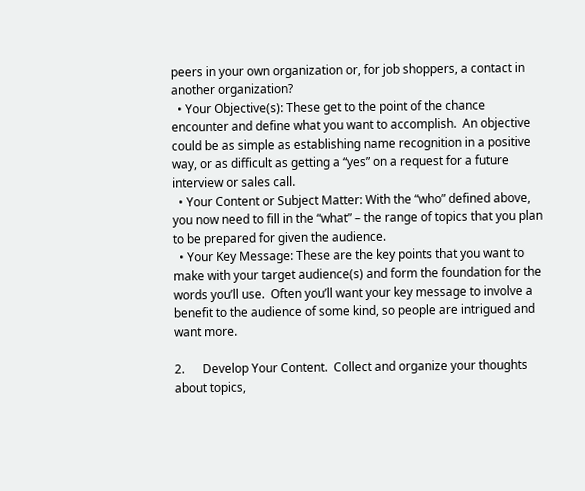peers in your own organization or, for job shoppers, a contact in another organization?
  • Your Objective(s): These get to the point of the chance encounter and define what you want to accomplish.  An objective could be as simple as establishing name recognition in a positive way, or as difficult as getting a “yes” on a request for a future interview or sales call.
  • Your Content or Subject Matter: With the “who” defined above, you now need to fill in the “what” – the range of topics that you plan to be prepared for given the audience.
  • Your Key Message: These are the key points that you want to make with your target audience(s) and form the foundation for the words you’ll use.  Often you’ll want your key message to involve a benefit to the audience of some kind, so people are intrigued and want more.

2.      Develop Your Content.  Collect and organize your thoughts about topics,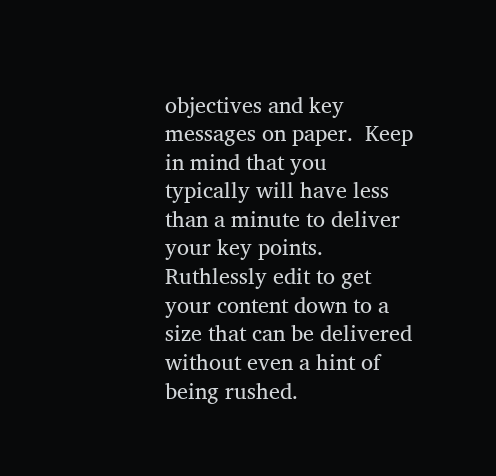objectives and key messages on paper.  Keep in mind that you typically will have less than a minute to deliver your key points.  Ruthlessly edit to get your content down to a size that can be delivered without even a hint of being rushed.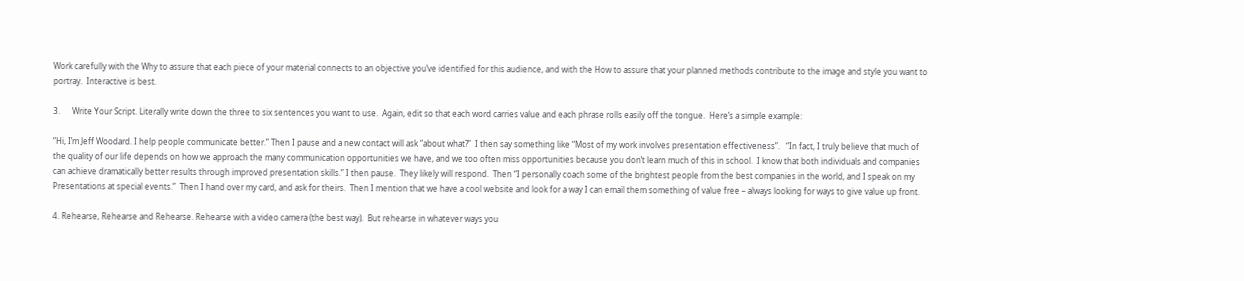Work carefully with the Why to assure that each piece of your material connects to an objective you’ve identified for this audience, and with the How to assure that your planned methods contribute to the image and style you want to portray.  Interactive is best.

3.      Write Your Script. Literally write down the three to six sentences you want to use.  Again, edit so that each word carries value and each phrase rolls easily off the tongue.  Here’s a simple example:

“Hi, I’m Jeff Woodard. I help people communicate better.” Then I pause and a new contact will ask “about what?”  I then say something like “Most of my work involves presentation effectiveness”.   “In fact, I truly believe that much of the quality of our life depends on how we approach the many communication opportunities we have, and we too often miss opportunities because you don’t learn much of this in school.  I know that both individuals and companies can achieve dramatically better results through improved presentation skills.” I then pause.  They likely will respond.  Then “I personally coach some of the brightest people from the best companies in the world, and I speak on my Presentations at special events.”  Then I hand over my card, and ask for theirs.  Then I mention that we have a cool website and look for a way I can email them something of value free – always looking for ways to give value up front.

4. Rehearse, Rehearse and Rehearse. Rehearse with a video camera (the best way).  But rehearse in whatever ways you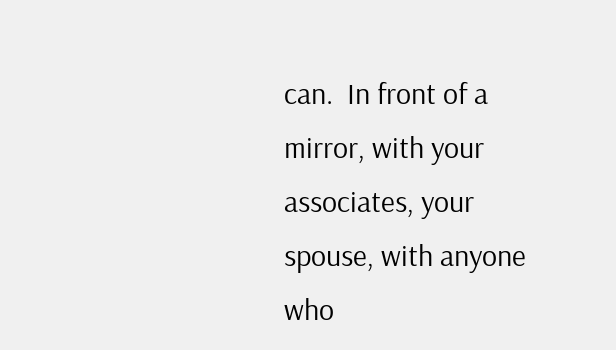can.  In front of a mirror, with your associates, your spouse, with anyone who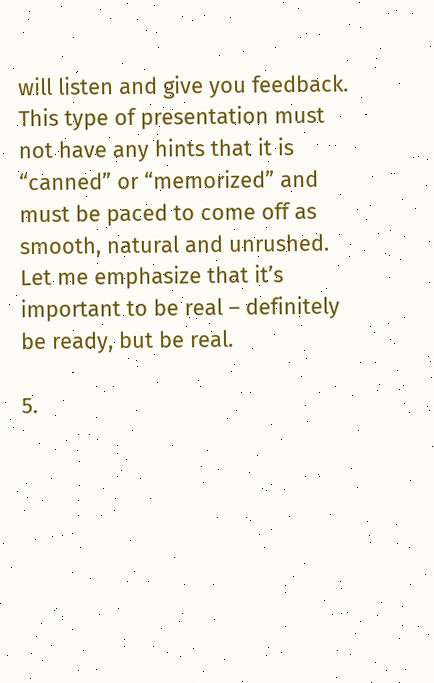will listen and give you feedback.  This type of presentation must not have any hints that it is “canned” or “memorized” and must be paced to come off as smooth, natural and unrushed.  Let me emphasize that it’s important to be real – definitely be ready, but be real.

5.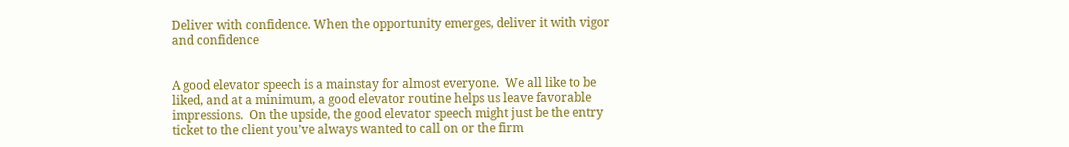Deliver with confidence. When the opportunity emerges, deliver it with vigor and confidence


A good elevator speech is a mainstay for almost everyone.  We all like to be liked, and at a minimum, a good elevator routine helps us leave favorable impressions.  On the upside, the good elevator speech might just be the entry ticket to the client you’ve always wanted to call on or the firm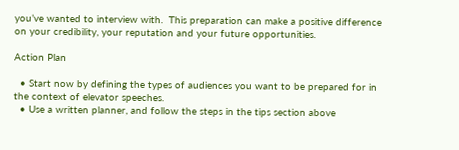you’ve wanted to interview with.  This preparation can make a positive difference on your credibility, your reputation and your future opportunities.

Action Plan

  • Start now by defining the types of audiences you want to be prepared for in the context of elevator speeches.
  • Use a written planner, and follow the steps in the tips section above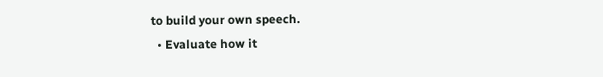to build your own speech.
  • Evaluate how it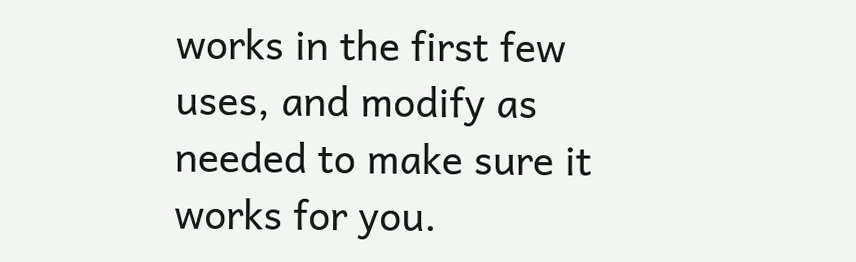works in the first few uses, and modify as needed to make sure it works for you.